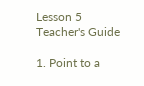Lesson 5
Teacher's Guide

1. Point to a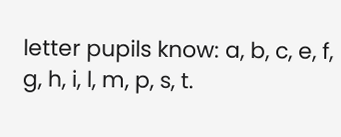letter pupils know: a, b, c, e, f, g, h, i, l, m, p, s, t.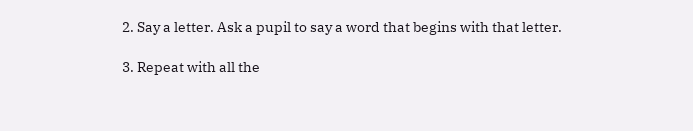2. Say a letter. Ask a pupil to say a word that begins with that letter.

3. Repeat with all the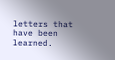letters that have been learned.